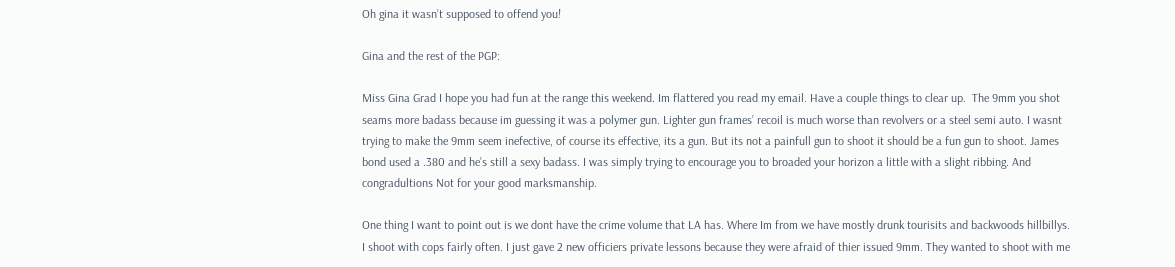Oh gina it wasn’t supposed to offend you!

Gina and the rest of the PGP:

Miss Gina Grad I hope you had fun at the range this weekend. Im flattered you read my email. Have a couple things to clear up.  The 9mm you shot seams more badass because im guessing it was a polymer gun. Lighter gun frames’ recoil is much worse than revolvers or a steel semi auto. I wasnt trying to make the 9mm seem inefective, of course its effective, its a gun. But its not a painfull gun to shoot it should be a fun gun to shoot. James bond used a .380 and he’s still a sexy badass. I was simply trying to encourage you to broaded your horizon a little with a slight ribbing. And congradultions Not for your good marksmanship.

One thing I want to point out is we dont have the crime volume that LA has. Where Im from we have mostly drunk tourisits and backwoods hillbillys. I shoot with cops fairly often. I just gave 2 new officiers private lessons because they were afraid of thier issued 9mm. They wanted to shoot with me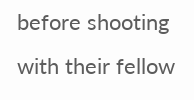before shooting with their fellow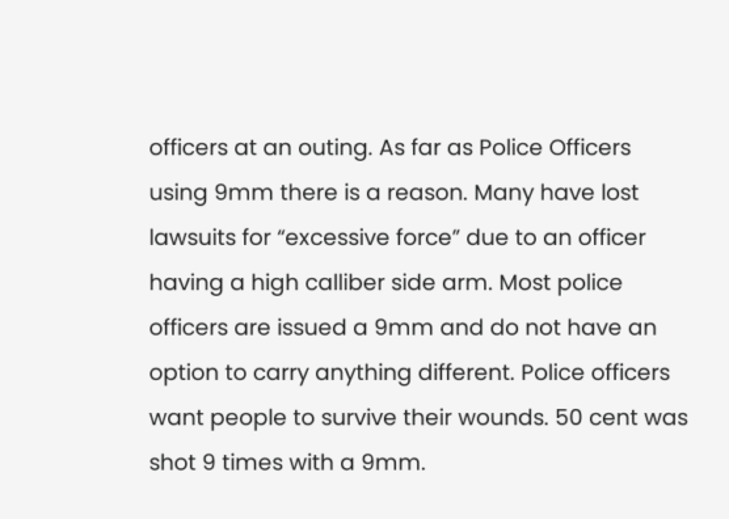officers at an outing. As far as Police Officers using 9mm there is a reason. Many have lost lawsuits for “excessive force” due to an officer having a high calliber side arm. Most police officers are issued a 9mm and do not have an option to carry anything different. Police officers want people to survive their wounds. 50 cent was shot 9 times with a 9mm.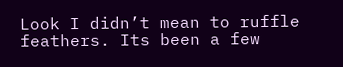Look I didn’t mean to ruffle feathers. Its been a few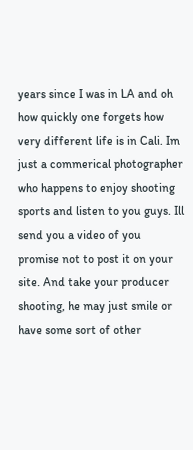years since I was in LA and oh how quickly one forgets how very different life is in Cali. Im just a commerical photographer who happens to enjoy shooting sports and listen to you guys. Ill send you a video of you promise not to post it on your site. And take your producer shooting, he may just smile or have some sort of other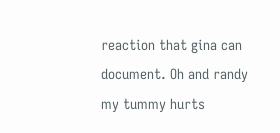reaction that gina can document. Oh and randy my tummy hurts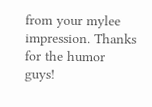from your mylee impression. Thanks for the humor guys!